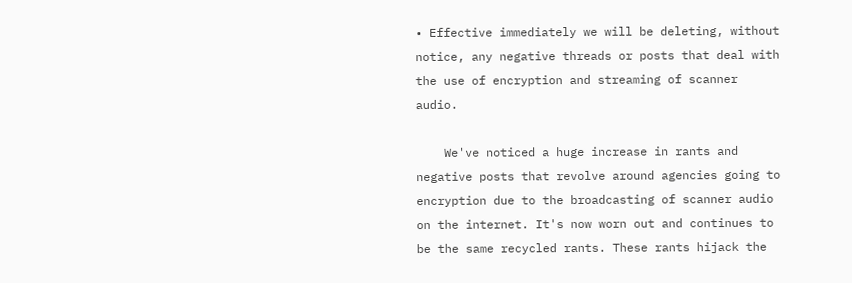• Effective immediately we will be deleting, without notice, any negative threads or posts that deal with the use of encryption and streaming of scanner audio.

    We've noticed a huge increase in rants and negative posts that revolve around agencies going to encryption due to the broadcasting of scanner audio on the internet. It's now worn out and continues to be the same recycled rants. These rants hijack the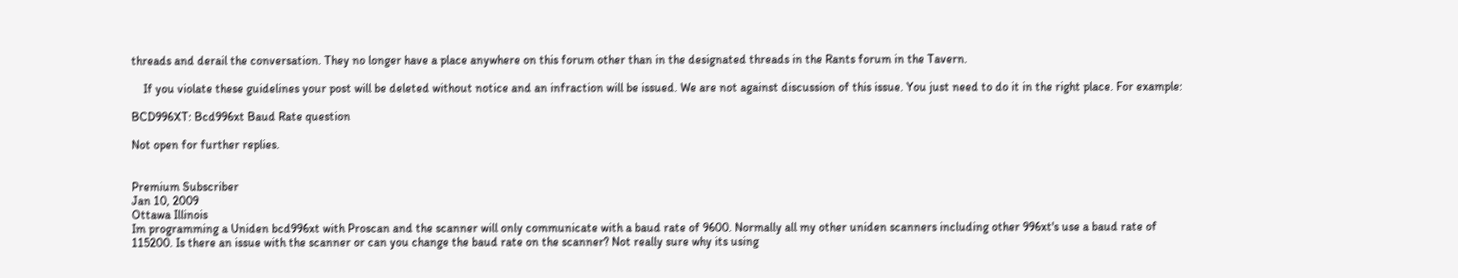threads and derail the conversation. They no longer have a place anywhere on this forum other than in the designated threads in the Rants forum in the Tavern.

    If you violate these guidelines your post will be deleted without notice and an infraction will be issued. We are not against discussion of this issue. You just need to do it in the right place. For example:

BCD996XT: Bcd996xt Baud Rate question

Not open for further replies.


Premium Subscriber
Jan 10, 2009
Ottawa Illinois
Im programming a Uniden bcd996xt with Proscan and the scanner will only communicate with a baud rate of 9600. Normally all my other uniden scanners including other 996xt's use a baud rate of 115200. Is there an issue with the scanner or can you change the baud rate on the scanner? Not really sure why its using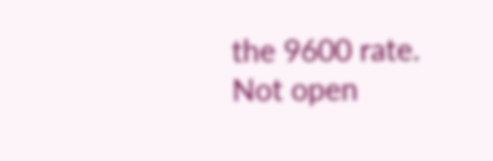the 9600 rate.
Not open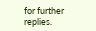for further replies.